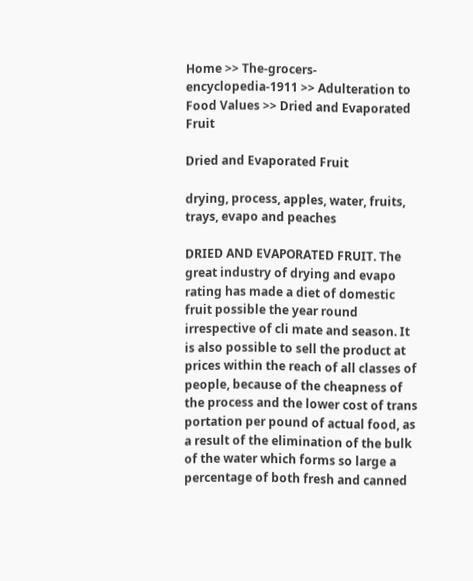Home >> The-grocers-encyclopedia-1911 >> Adulteration to Food Values >> Dried and Evaporated Fruit

Dried and Evaporated Fruit

drying, process, apples, water, fruits, trays, evapo and peaches

DRIED AND EVAPORATED FRUIT. The great industry of drying and evapo rating has made a diet of domestic fruit possible the year round irrespective of cli mate and season. It is also possible to sell the product at prices within the reach of all classes of people, because of the cheapness of the process and the lower cost of trans portation per pound of actual food, as a result of the elimination of the bulk of the water which forms so large a percentage of both fresh and canned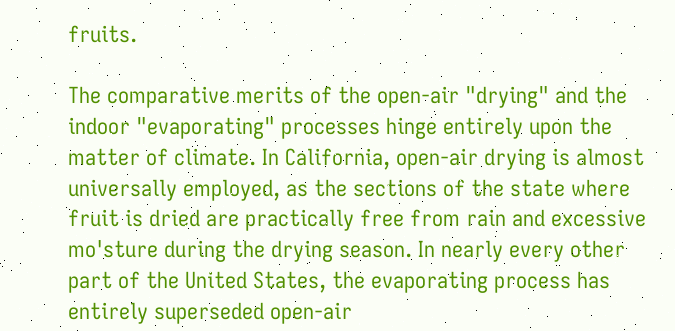fruits.

The comparative merits of the open-air "drying" and the indoor "evaporating" processes hinge entirely upon the matter of climate. In California, open-air drying is almost universally employed, as the sections of the state where fruit is dried are practically free from rain and excessive mo'sture during the drying season. In nearly every other part of the United States, the evaporating process has entirely superseded open-air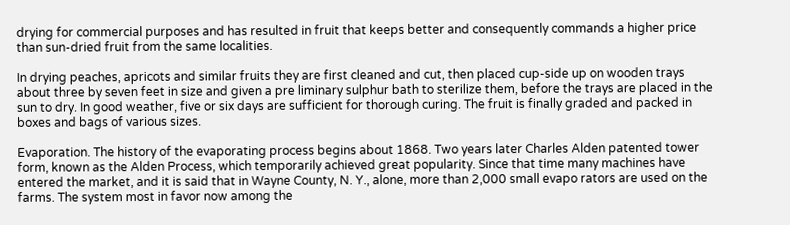drying for commercial purposes and has resulted in fruit that keeps better and consequently commands a higher price than sun-dried fruit from the same localities.

In drying peaches, apricots and similar fruits they are first cleaned and cut, then placed cup-side up on wooden trays about three by seven feet in size and given a pre liminary sulphur bath to sterilize them, before the trays are placed in the sun to dry. In good weather, five or six days are sufficient for thorough curing. The fruit is finally graded and packed in boxes and bags of various sizes.

Evaporation. The history of the evaporating process begins about 1868. Two years later Charles Alden patented tower form, known as the Alden Process, which temporarily achieved great popularity. Since that time many machines have entered the market, and it is said that in Wayne County, N. Y., alone, more than 2,000 small evapo rators are used on the farms. The system most in favor now among the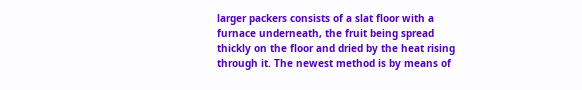larger packers consists of a slat floor with a furnace underneath, the fruit being spread thickly on the floor and dried by the heat rising through it. The newest method is by means of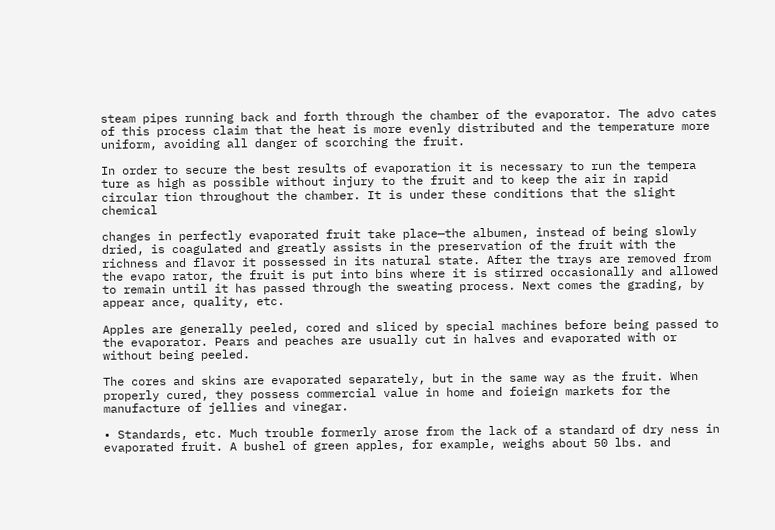steam pipes running back and forth through the chamber of the evaporator. The advo cates of this process claim that the heat is more evenly distributed and the temperature more uniform, avoiding all danger of scorching the fruit.

In order to secure the best results of evaporation it is necessary to run the tempera ture as high as possible without injury to the fruit and to keep the air in rapid circular tion throughout the chamber. It is under these conditions that the slight chemical

changes in perfectly evaporated fruit take place—the albumen, instead of being slowly dried, is coagulated and greatly assists in the preservation of the fruit with the richness and flavor it possessed in its natural state. After the trays are removed from the evapo rator, the fruit is put into bins where it is stirred occasionally and allowed to remain until it has passed through the sweating process. Next comes the grading, by appear ance, quality, etc.

Apples are generally peeled, cored and sliced by special machines before being passed to the evaporator. Pears and peaches are usually cut in halves and evaporated with or without being peeled.

The cores and skins are evaporated separately, but in the same way as the fruit. When properly cured, they possess commercial value in home and foieign markets for the manufacture of jellies and vinegar.

• Standards, etc. Much trouble formerly arose from the lack of a standard of dry ness in evaporated fruit. A bushel of green apples, for example, weighs about 50 lbs. and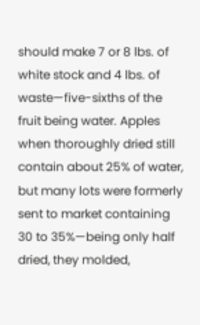should make 7 or 8 lbs. of white stock and 4 lbs. of waste—five-sixths of the fruit being water. Apples when thoroughly dried still contain about 25% of water, but many lots were formerly sent to market containing 30 to 35%—being only half dried, they molded,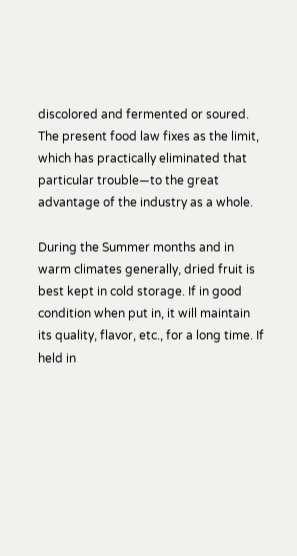discolored and fermented or soured. The present food law fixes as the limit, which has practically eliminated that particular trouble—to the great advantage of the industry as a whole.

During the Summer months and in warm climates generally, dried fruit is best kept in cold storage. If in good condition when put in, it will maintain its quality, flavor, etc., for a long time. If held in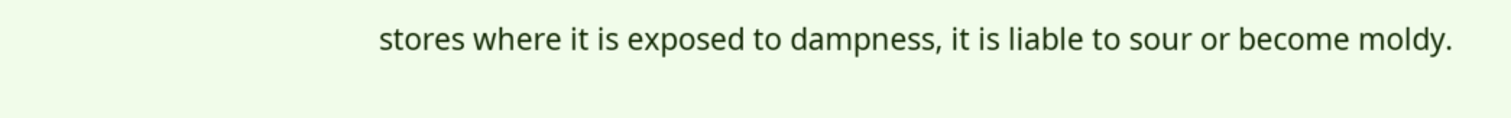stores where it is exposed to dampness, it is liable to sour or become moldy.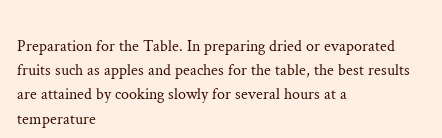Preparation for the Table. In preparing dried or evaporated fruits such as apples and peaches for the table, the best results are attained by cooking slowly for several hours at a temperature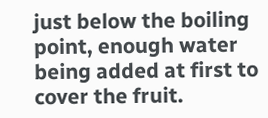just below the boiling point, enough water being added at first to cover the fruit.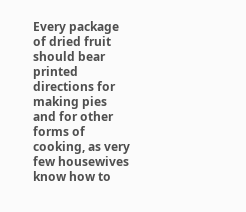Every package of dried fruit should bear printed directions for making pies and for other forms of cooking, as very few housewives know how to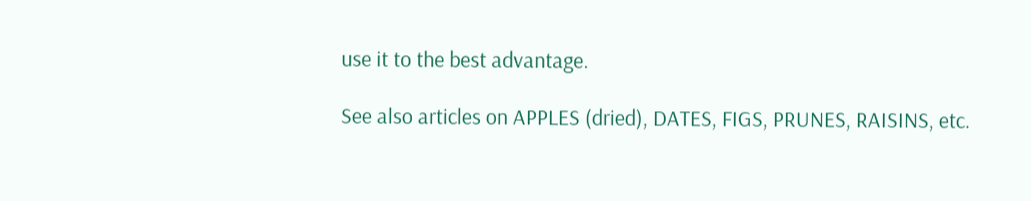use it to the best advantage.

See also articles on APPLES (dried), DATES, FIGS, PRUNES, RAISINS, etc.